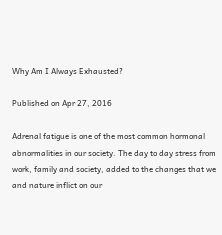Why Am I Always Exhausted?

Published on Apr 27, 2016

Adrenal fatigue is one of the most common hormonal abnormalities in our society. The day to day stress from work, family and society, added to the changes that we and nature inflict on our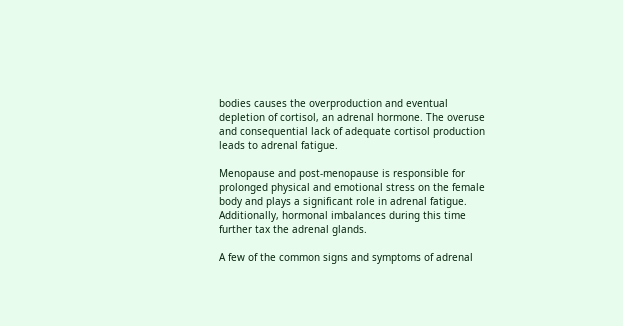bodies causes the overproduction and eventual depletion of cortisol, an adrenal hormone. The overuse and consequential lack of adequate cortisol production leads to adrenal fatigue.

Menopause and post-menopause is responsible for prolonged physical and emotional stress on the female body and plays a significant role in adrenal fatigue. Additionally, hormonal imbalances during this time further tax the adrenal glands.

A few of the common signs and symptoms of adrenal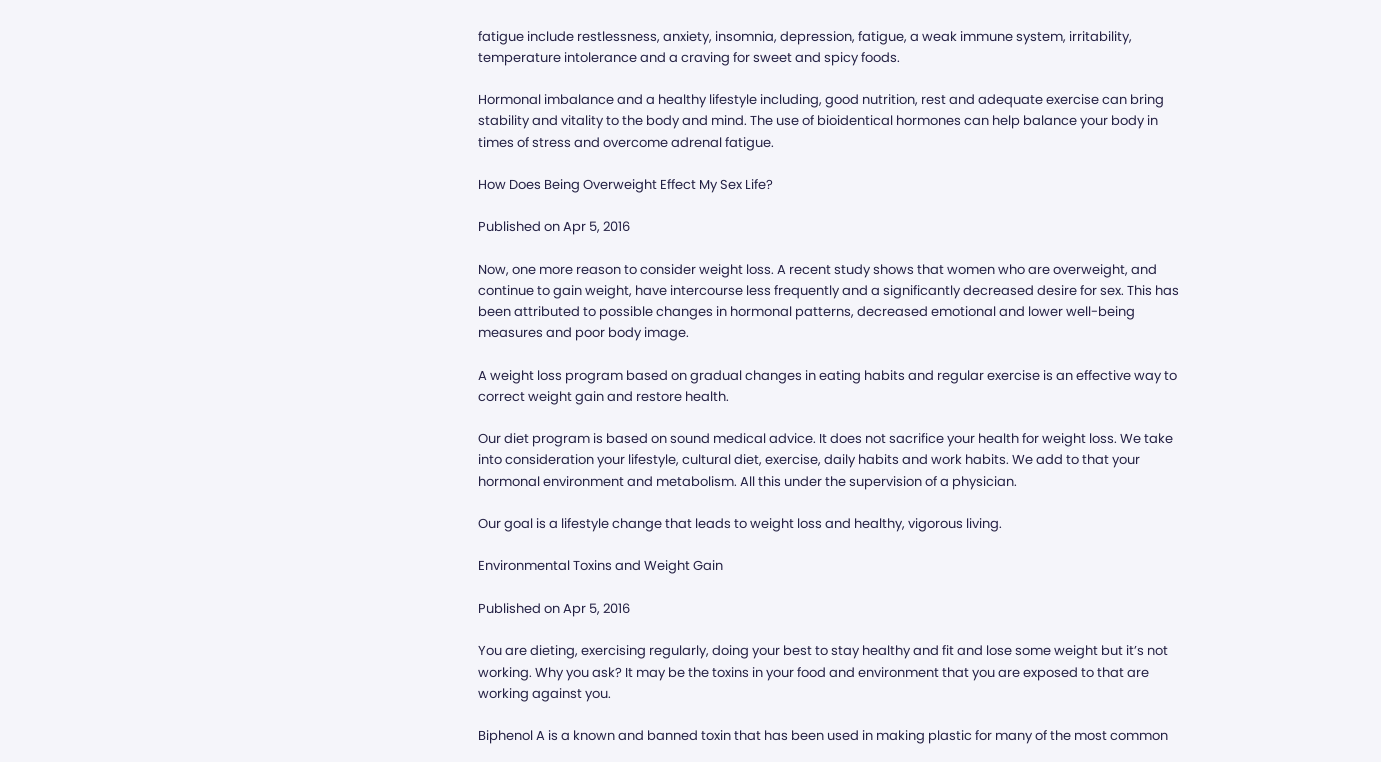fatigue include restlessness, anxiety, insomnia, depression, fatigue, a weak immune system, irritability, temperature intolerance and a craving for sweet and spicy foods.

Hormonal imbalance and a healthy lifestyle including, good nutrition, rest and adequate exercise can bring stability and vitality to the body and mind. The use of bioidentical hormones can help balance your body in times of stress and overcome adrenal fatigue.

How Does Being Overweight Effect My Sex Life?

Published on Apr 5, 2016

Now, one more reason to consider weight loss. A recent study shows that women who are overweight, and continue to gain weight, have intercourse less frequently and a significantly decreased desire for sex. This has been attributed to possible changes in hormonal patterns, decreased emotional and lower well-being measures and poor body image.

A weight loss program based on gradual changes in eating habits and regular exercise is an effective way to correct weight gain and restore health.

Our diet program is based on sound medical advice. It does not sacrifice your health for weight loss. We take into consideration your lifestyle, cultural diet, exercise, daily habits and work habits. We add to that your hormonal environment and metabolism. All this under the supervision of a physician.

Our goal is a lifestyle change that leads to weight loss and healthy, vigorous living.

Environmental Toxins and Weight Gain

Published on Apr 5, 2016

You are dieting, exercising regularly, doing your best to stay healthy and fit and lose some weight but it’s not working. Why you ask? It may be the toxins in your food and environment that you are exposed to that are working against you.

Biphenol A is a known and banned toxin that has been used in making plastic for many of the most common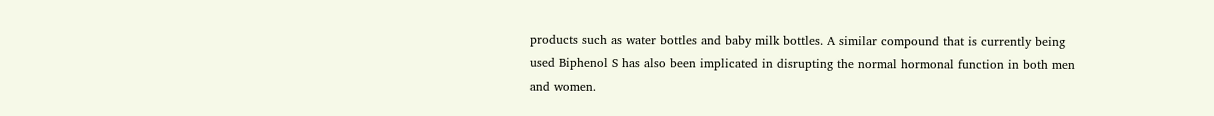products such as water bottles and baby milk bottles. A similar compound that is currently being used Biphenol S has also been implicated in disrupting the normal hormonal function in both men and women.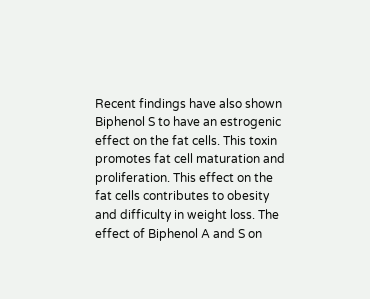Recent findings have also shown Biphenol S to have an estrogenic effect on the fat cells. This toxin promotes fat cell maturation and proliferation. This effect on the fat cells contributes to obesity and difficulty in weight loss. The effect of Biphenol A and S on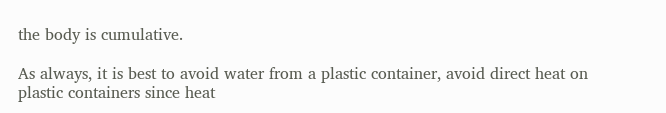the body is cumulative.

As always, it is best to avoid water from a plastic container, avoid direct heat on plastic containers since heat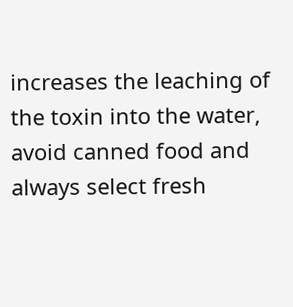increases the leaching of the toxin into the water, avoid canned food and always select fresh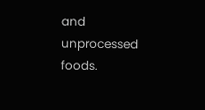and unprocessed foods.